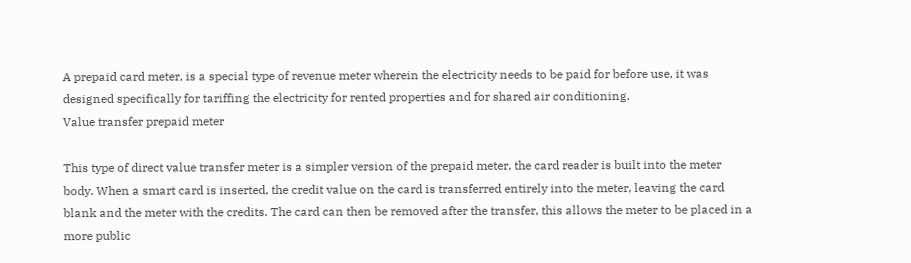A prepaid card meter, is a special type of revenue meter wherein the electricity needs to be paid for before use, it was designed specifically for tariffing the electricity for rented properties and for shared air conditioning.
Value transfer prepaid meter

This type of direct value transfer meter is a simpler version of the prepaid meter, the card reader is built into the meter body. When a smart card is inserted, the credit value on the card is transferred entirely into the meter, leaving the card blank and the meter with the credits. The card can then be removed after the transfer, this allows the meter to be placed in a more public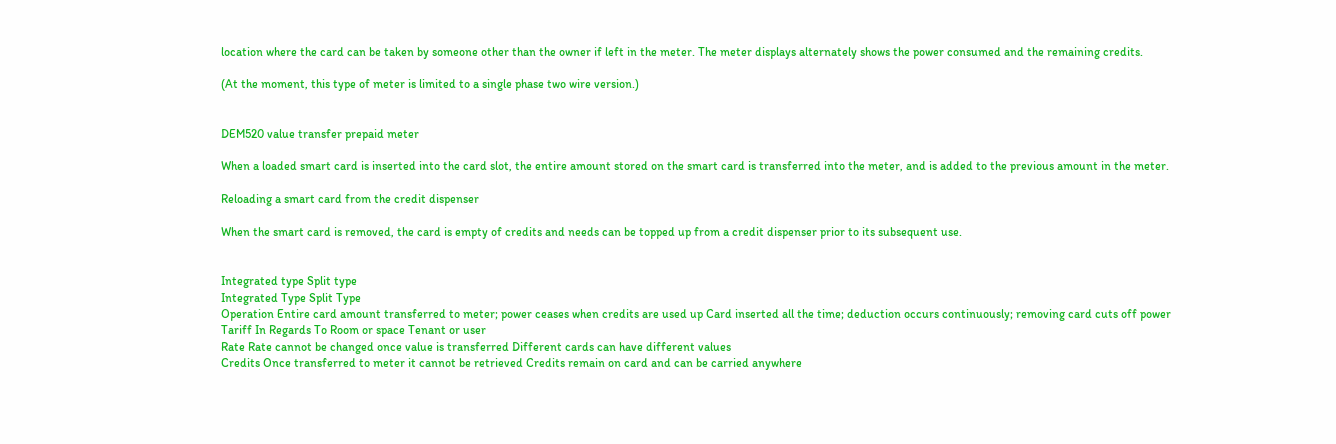location where the card can be taken by someone other than the owner if left in the meter. The meter displays alternately shows the power consumed and the remaining credits.

(At the moment, this type of meter is limited to a single phase two wire version.)


DEM520 value transfer prepaid meter

When a loaded smart card is inserted into the card slot, the entire amount stored on the smart card is transferred into the meter, and is added to the previous amount in the meter.

Reloading a smart card from the credit dispenser

When the smart card is removed, the card is empty of credits and needs can be topped up from a credit dispenser prior to its subsequent use.


Integrated type Split type
Integrated Type Split Type
Operation Entire card amount transferred to meter; power ceases when credits are used up Card inserted all the time; deduction occurs continuously; removing card cuts off power
Tariff In Regards To Room or space Tenant or user
Rate Rate cannot be changed once value is transferred Different cards can have different values
Credits Once transferred to meter it cannot be retrieved Credits remain on card and can be carried anywhere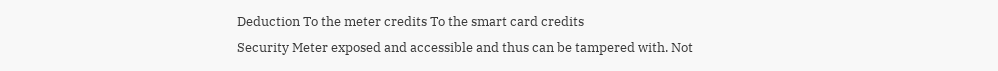Deduction To the meter credits To the smart card credits
Security Meter exposed and accessible and thus can be tampered with. Not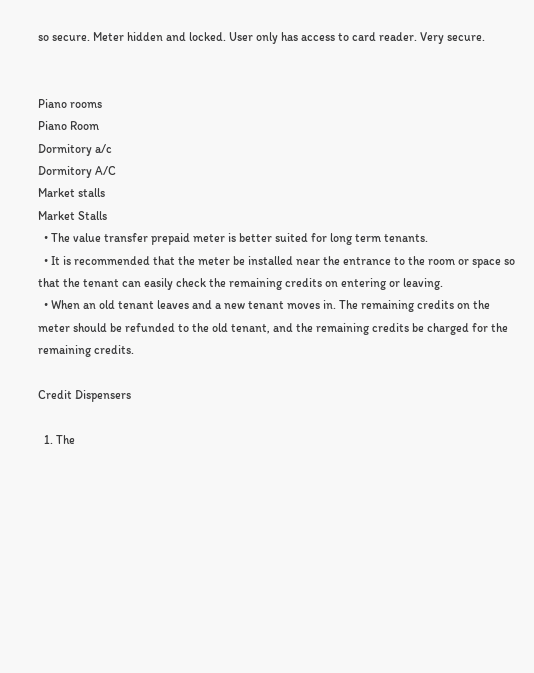so secure. Meter hidden and locked. User only has access to card reader. Very secure.


Piano rooms
Piano Room
Dormitory a/c
Dormitory A/C
Market stalls
Market Stalls
  • The value transfer prepaid meter is better suited for long term tenants.
  • It is recommended that the meter be installed near the entrance to the room or space so that the tenant can easily check the remaining credits on entering or leaving.
  • When an old tenant leaves and a new tenant moves in. The remaining credits on the meter should be refunded to the old tenant, and the remaining credits be charged for the remaining credits.

Credit Dispensers

  1. The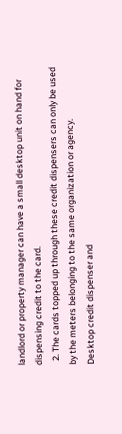landlord or property manager can have a small desktop unit on hand for dispensing credit to the card.
  2. The cards topped up through these credit dispensers can only be used by the meters belonging to the same organization or agency.
Desktop credit dispenser and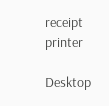receipt printer

Desktop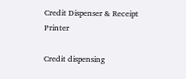Credit Dispenser & Receipt Printer

Credit dispensing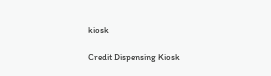kiosk

Credit Dispensing Kiosk